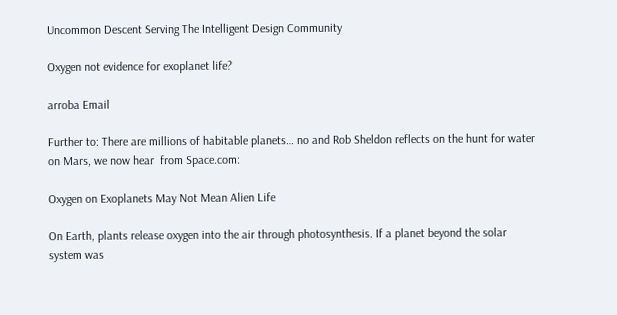Uncommon Descent Serving The Intelligent Design Community

Oxygen not evidence for exoplanet life?

arroba Email

Further to: There are millions of habitable planets… no and Rob Sheldon reflects on the hunt for water on Mars, we now hear  from Space.com:

Oxygen on Exoplanets May Not Mean Alien Life

On Earth, plants release oxygen into the air through photosynthesis. If a planet beyond the solar system was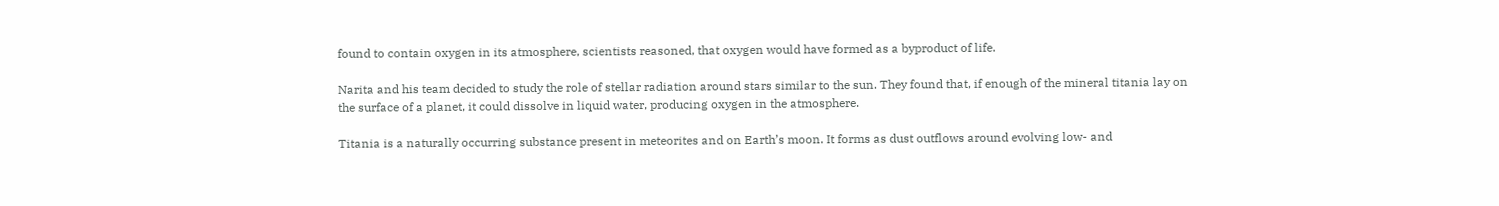found to contain oxygen in its atmosphere, scientists reasoned, that oxygen would have formed as a byproduct of life.

Narita and his team decided to study the role of stellar radiation around stars similar to the sun. They found that, if enough of the mineral titania lay on the surface of a planet, it could dissolve in liquid water, producing oxygen in the atmosphere.

Titania is a naturally occurring substance present in meteorites and on Earth’s moon. It forms as dust outflows around evolving low- and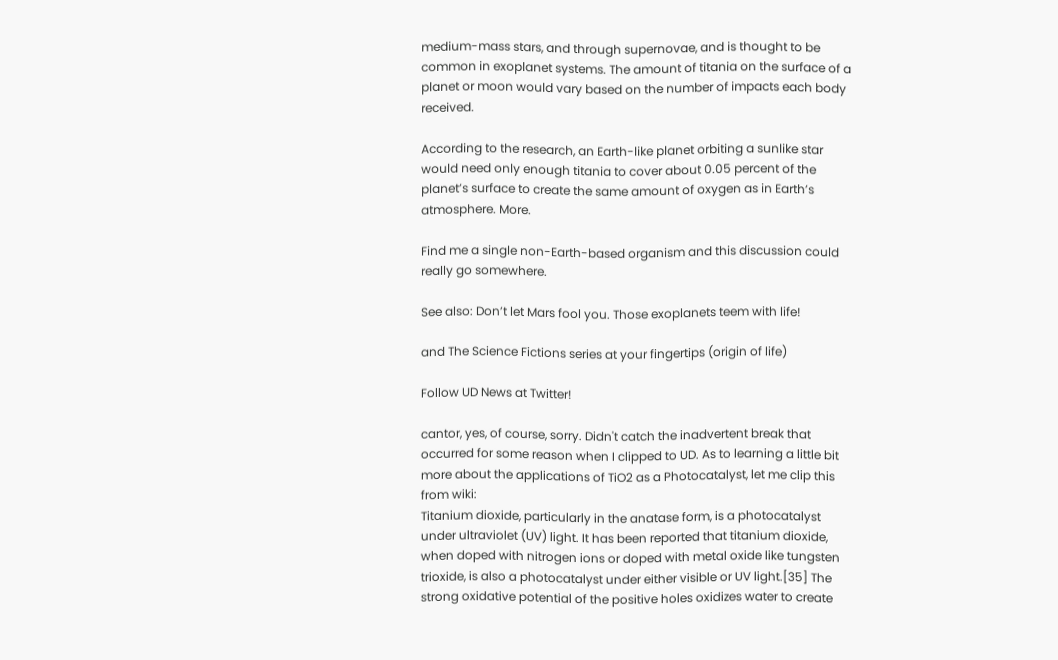medium-mass stars, and through supernovae, and is thought to be common in exoplanet systems. The amount of titania on the surface of a planet or moon would vary based on the number of impacts each body received.

According to the research, an Earth-like planet orbiting a sunlike star would need only enough titania to cover about 0.05 percent of the planet’s surface to create the same amount of oxygen as in Earth’s atmosphere. More.

Find me a single non-Earth-based organism and this discussion could really go somewhere.

See also: Don’t let Mars fool you. Those exoplanets teem with life!

and The Science Fictions series at your fingertips (origin of life)

Follow UD News at Twitter!

cantor, yes, of course, sorry. Didn't catch the inadvertent break that occurred for some reason when I clipped to UD. As to learning a little bit more about the applications of TiO2 as a Photocatalyst, let me clip this from wiki:
Titanium dioxide, particularly in the anatase form, is a photocatalyst under ultraviolet (UV) light. It has been reported that titanium dioxide, when doped with nitrogen ions or doped with metal oxide like tungsten trioxide, is also a photocatalyst under either visible or UV light.[35] The strong oxidative potential of the positive holes oxidizes water to create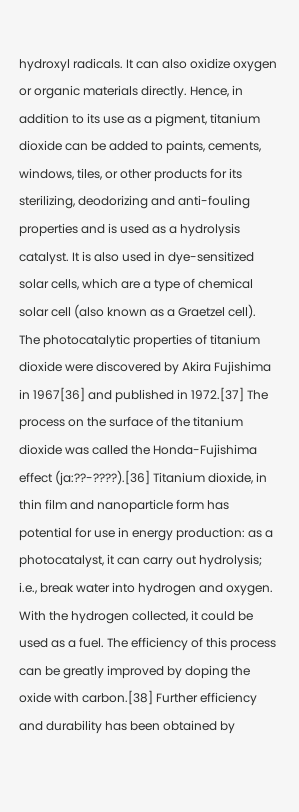hydroxyl radicals. It can also oxidize oxygen or organic materials directly. Hence, in addition to its use as a pigment, titanium dioxide can be added to paints, cements, windows, tiles, or other products for its sterilizing, deodorizing and anti-fouling properties and is used as a hydrolysis catalyst. It is also used in dye-sensitized solar cells, which are a type of chemical solar cell (also known as a Graetzel cell). The photocatalytic properties of titanium dioxide were discovered by Akira Fujishima in 1967[36] and published in 1972.[37] The process on the surface of the titanium dioxide was called the Honda-Fujishima effect (ja:??-????).[36] Titanium dioxide, in thin film and nanoparticle form has potential for use in energy production: as a photocatalyst, it can carry out hydrolysis; i.e., break water into hydrogen and oxygen. With the hydrogen collected, it could be used as a fuel. The efficiency of this process can be greatly improved by doping the oxide with carbon.[38] Further efficiency and durability has been obtained by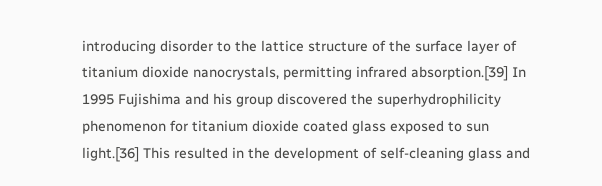introducing disorder to the lattice structure of the surface layer of titanium dioxide nanocrystals, permitting infrared absorption.[39] In 1995 Fujishima and his group discovered the superhydrophilicity phenomenon for titanium dioxide coated glass exposed to sun light.[36] This resulted in the development of self-cleaning glass and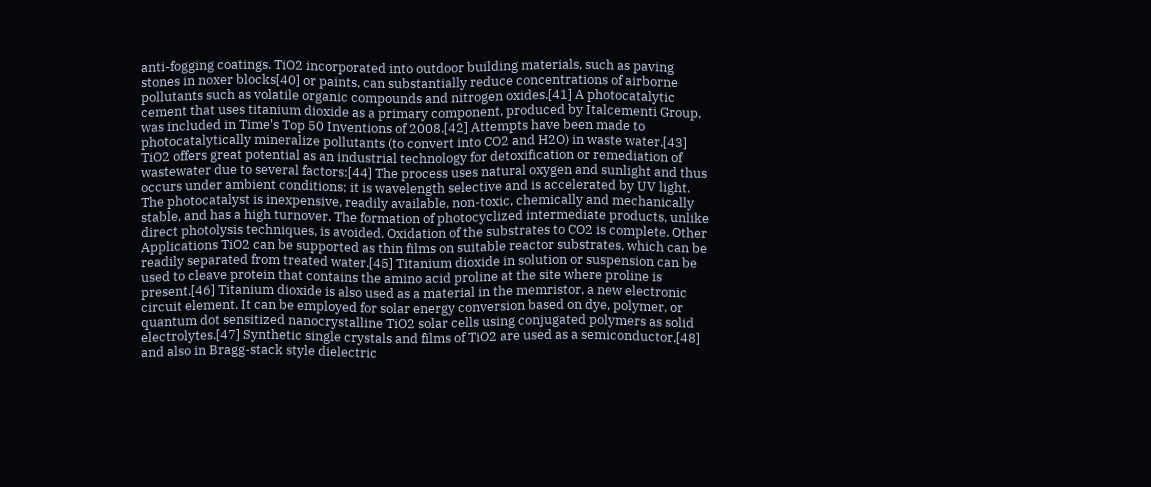anti-fogging coatings. TiO2 incorporated into outdoor building materials, such as paving stones in noxer blocks[40] or paints, can substantially reduce concentrations of airborne pollutants such as volatile organic compounds and nitrogen oxides.[41] A photocatalytic cement that uses titanium dioxide as a primary component, produced by Italcementi Group, was included in Time's Top 50 Inventions of 2008.[42] Attempts have been made to photocatalytically mineralize pollutants (to convert into CO2 and H2O) in waste water.[43] TiO2 offers great potential as an industrial technology for detoxification or remediation of wastewater due to several factors:[44] The process uses natural oxygen and sunlight and thus occurs under ambient conditions; it is wavelength selective and is accelerated by UV light. The photocatalyst is inexpensive, readily available, non-toxic, chemically and mechanically stable, and has a high turnover. The formation of photocyclized intermediate products, unlike direct photolysis techniques, is avoided. Oxidation of the substrates to CO2 is complete. Other Applications TiO2 can be supported as thin films on suitable reactor substrates, which can be readily separated from treated water.[45] Titanium dioxide in solution or suspension can be used to cleave protein that contains the amino acid proline at the site where proline is present.[46] Titanium dioxide is also used as a material in the memristor, a new electronic circuit element. It can be employed for solar energy conversion based on dye, polymer, or quantum dot sensitized nanocrystalline TiO2 solar cells using conjugated polymers as solid electrolytes.[47] Synthetic single crystals and films of TiO2 are used as a semiconductor,[48] and also in Bragg-stack style dielectric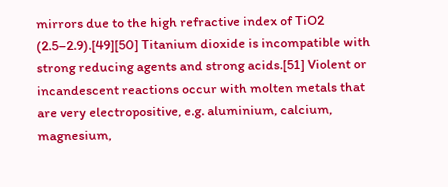mirrors due to the high refractive index of TiO2 (2.5–2.9).[49][50] Titanium dioxide is incompatible with strong reducing agents and strong acids.[51] Violent or incandescent reactions occur with molten metals that are very electropositive, e.g. aluminium, calcium, magnesium,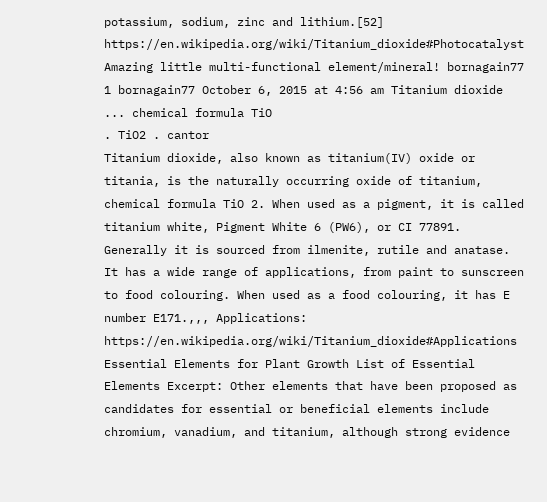potassium, sodium, zinc and lithium.[52] https://en.wikipedia.org/wiki/Titanium_dioxide#Photocatalyst
Amazing little multi-functional element/mineral! bornagain77
1 bornagain77 October 6, 2015 at 4:56 am Titanium dioxide ... chemical formula TiO
. TiO2 . cantor
Titanium dioxide, also known as titanium(IV) oxide or titania, is the naturally occurring oxide of titanium, chemical formula TiO 2. When used as a pigment, it is called titanium white, Pigment White 6 (PW6), or CI 77891. Generally it is sourced from ilmenite, rutile and anatase. It has a wide range of applications, from paint to sunscreen to food colouring. When used as a food colouring, it has E number E171.,,, Applications: https://en.wikipedia.org/wiki/Titanium_dioxide#Applications Essential Elements for Plant Growth List of Essential Elements Excerpt: Other elements that have been proposed as candidates for essential or beneficial elements include chromium, vanadium, and titanium, although strong evidence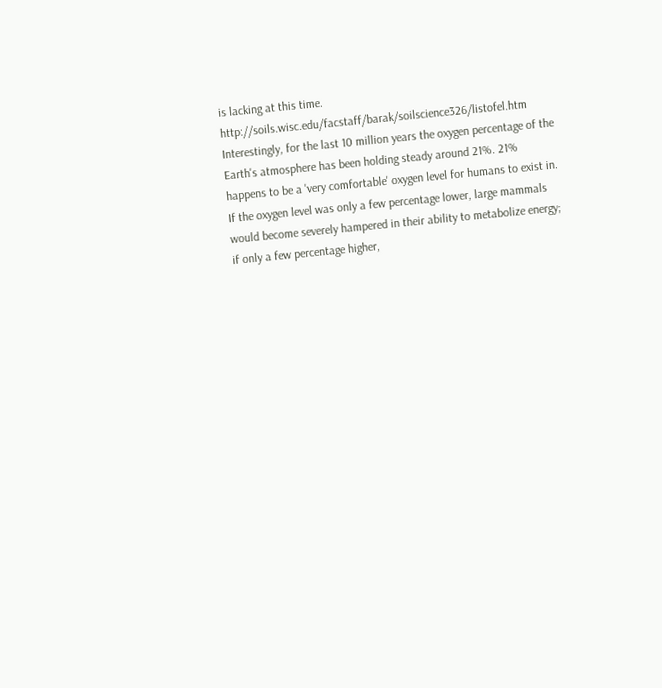is lacking at this time. http://soils.wisc.edu/facstaff/barak/soilscience326/listofel.htm Interestingly, for the last 10 million years the oxygen percentage of the Earth's atmosphere has been holding steady around 21%. 21% happens to be a 'very comfortable' oxygen level for humans to exist in. If the oxygen level was only a few percentage lower, large mammals would become severely hampered in their ability to metabolize energy; if only a few percentage higher,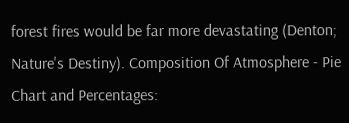forest fires would be far more devastating (Denton; Nature's Destiny). Composition Of Atmosphere - Pie Chart and Percentages: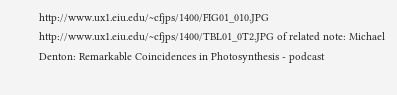http://www.ux1.eiu.edu/~cfjps/1400/FIG01_010.JPG http://www.ux1.eiu.edu/~cfjps/1400/TBL01_0T2.JPG of related note: Michael Denton: Remarkable Coincidences in Photosynthesis - podcast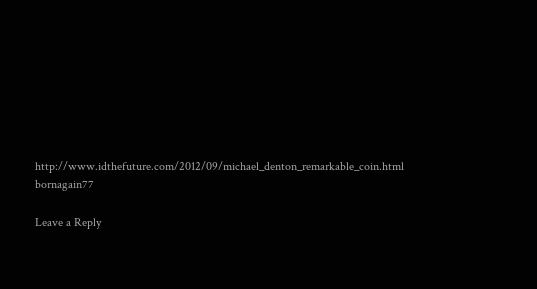http://www.idthefuture.com/2012/09/michael_denton_remarkable_coin.html bornagain77

Leave a Reply